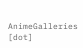AnimeGalleries [dot]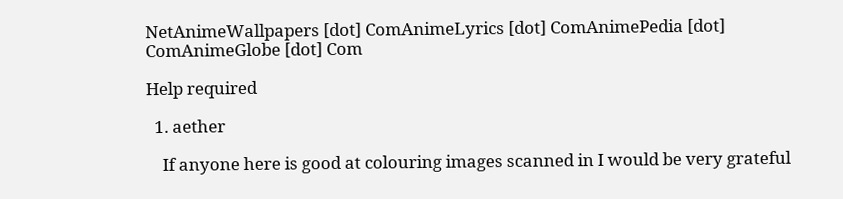NetAnimeWallpapers [dot] ComAnimeLyrics [dot] ComAnimePedia [dot] ComAnimeGlobe [dot] Com

Help required

  1. aether

    If anyone here is good at colouring images scanned in I would be very grateful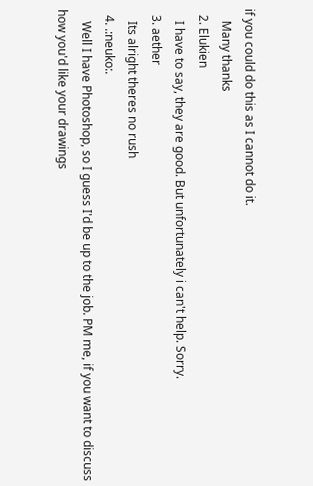if you could do this as I cannot do it.
    Many thanks
  2. Elukien
    I have to say, they are good. But unfortunately i can't help. Sorry.
  3. aether
    Its alright theres no rush
  4. .:neuko:.
    Well I have Photoshop, so I guess I'd be up to the job. PM me, if you want to discuss how you'd like your drawings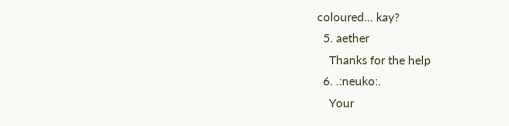coloured... kay?
  5. aether
    Thanks for the help
  6. .:neuko:.
    Your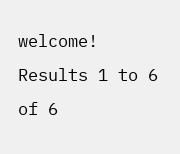welcome!
Results 1 to 6 of 6